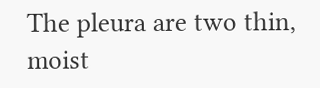The pleura are two thin, moist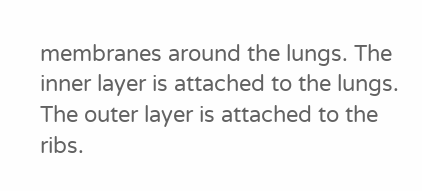membranes around the lungs. The inner layer is attached to the lungs. The outer layer is attached to the ribs.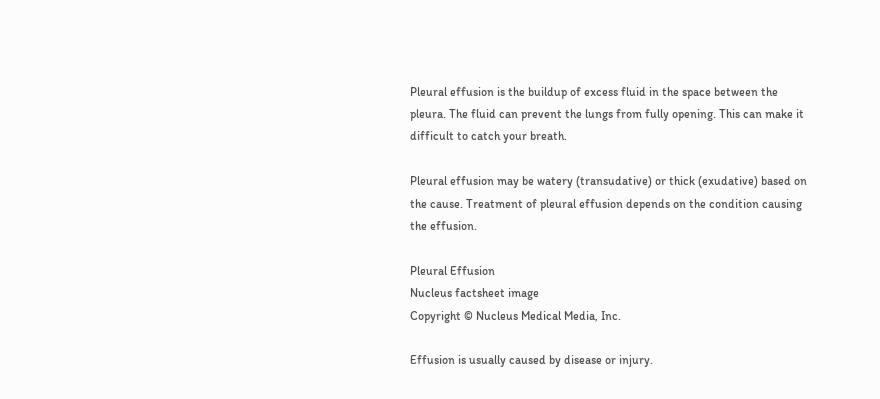Pleural effusion is the buildup of excess fluid in the space between the pleura. The fluid can prevent the lungs from fully opening. This can make it difficult to catch your breath.

Pleural effusion may be watery (transudative) or thick (exudative) based on the cause. Treatment of pleural effusion depends on the condition causing the effusion.

Pleural Effusion
Nucleus factsheet image
Copyright © Nucleus Medical Media, Inc.

Effusion is usually caused by disease or injury.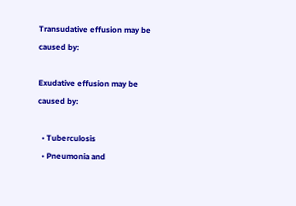Transudative effusion may be caused by:

Exudative effusion may be caused by:

  • Tuberculosis
  • Pneumonia and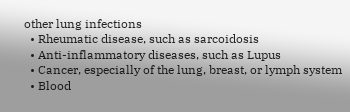other lung infections
  • Rheumatic disease, such as sarcoidosis
  • Anti-inflammatory diseases, such as Lupus
  • Cancer, especially of the lung, breast, or lymph system
  • Blood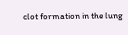clot formation in the lung